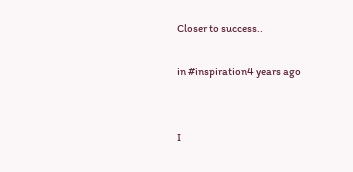Closer to success..

in #inspiration4 years ago


I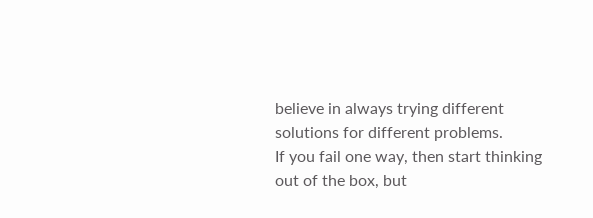believe in always trying different solutions for different problems.
If you fail one way, then start thinking out of the box, but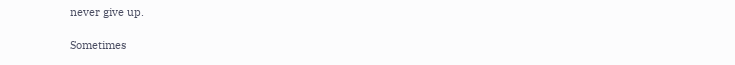never give up.

Sometimes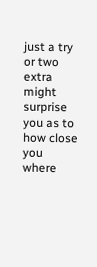just a try or two extra might surprise you as to how close you where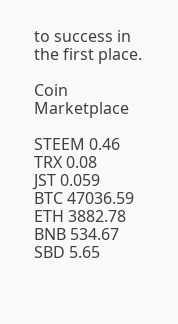to success in the first place.

Coin Marketplace

STEEM 0.46
TRX 0.08
JST 0.059
BTC 47036.59
ETH 3882.78
BNB 534.67
SBD 5.65